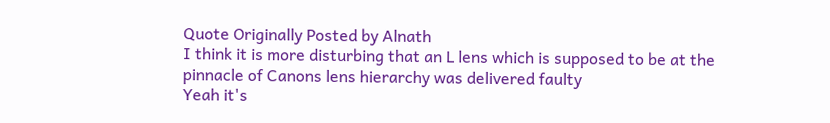Quote Originally Posted by Alnath
I think it is more disturbing that an L lens which is supposed to be at the pinnacle of Canons lens hierarchy was delivered faulty
Yeah it's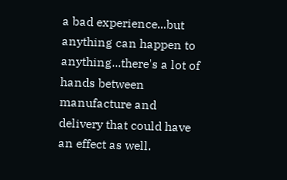a bad experience...but anything can happen to anything...there's a lot of hands between manufacture and delivery that could have an effect as well.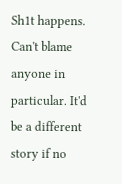Sh1t happens. Can't blame anyone in particular. It'd be a different story if no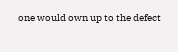one would own up to the defect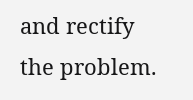and rectify the problem.